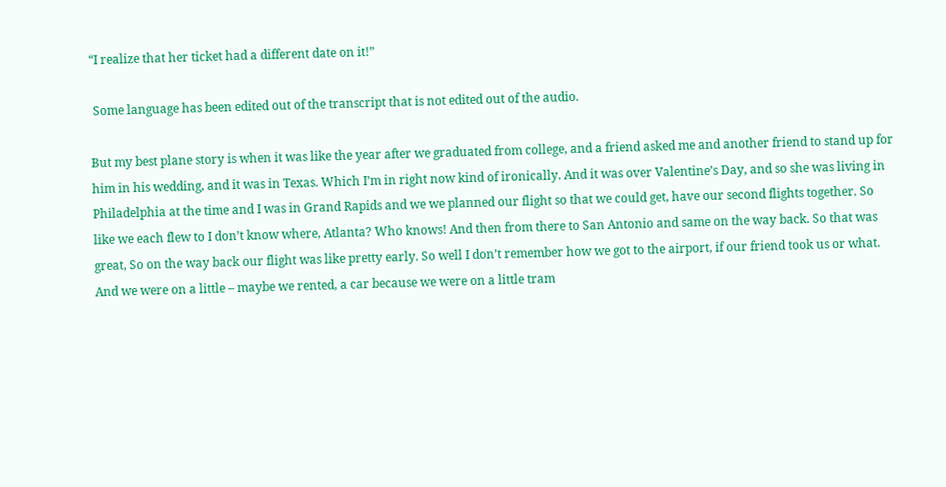“I realize that her ticket had a different date on it!”

 Some language has been edited out of the transcript that is not edited out of the audio.

But my best plane story is when it was like the year after we graduated from college, and a friend asked me and another friend to stand up for him in his wedding, and it was in Texas. Which I’m in right now kind of ironically. And it was over Valentine’s Day, and so she was living in Philadelphia at the time and I was in Grand Rapids and we we planned our flight so that we could get, have our second flights together. So like we each flew to I don’t know where, Atlanta? Who knows! And then from there to San Antonio and same on the way back. So that was great, So on the way back our flight was like pretty early. So well I don’t remember how we got to the airport, if our friend took us or what. And we were on a little – maybe we rented, a car because we were on a little tram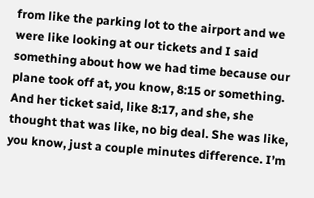from like the parking lot to the airport and we were like looking at our tickets and I said something about how we had time because our plane took off at, you know, 8:15 or something. And her ticket said, like 8:17, and she, she thought that was like, no big deal. She was like, you know, just a couple minutes difference. I’m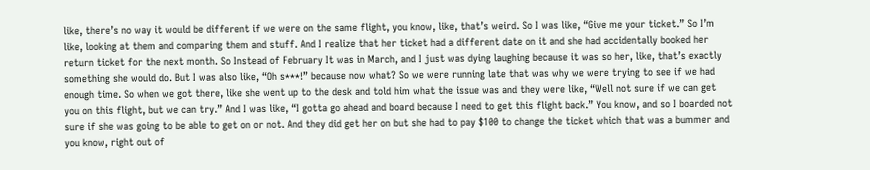like, there’s no way it would be different if we were on the same flight, you know, like, that’s weird. So I was like, “Give me your ticket.” So I’m like, looking at them and comparing them and stuff. And I realize that her ticket had a different date on it and she had accidentally booked her return ticket for the next month. So Instead of February It was in March, and I just was dying laughing because it was so her, like, that’s exactly something she would do. But I was also like, “Oh s***!” because now what? So we were running late that was why we were trying to see if we had enough time. So when we got there, like she went up to the desk and told him what the issue was and they were like, “Well not sure if we can get you on this flight, but we can try.” And I was like, “I gotta go ahead and board because I need to get this flight back.” You know, and so I boarded not sure if she was going to be able to get on or not. And they did get her on but she had to pay $100 to change the ticket which that was a bummer and you know, right out of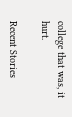college that was, it hurt.

Recent Stories